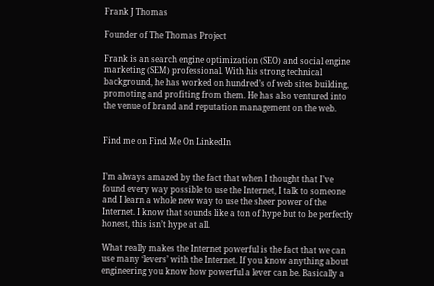Frank J Thomas

Founder of The Thomas Project

Frank is an search engine optimization (SEO) and social engine marketing (SEM) professional. With his strong technical background, he has worked on hundred’s of web sites building, promoting and profiting from them. He has also ventured into the venue of brand and reputation management on the web.


Find me on Find Me On LinkedIn


I’m always amazed by the fact that when I thought that I’ve found every way possible to use the Internet, I talk to someone and I learn a whole new way to use the sheer power of the Internet. I know that sounds like a ton of hype but to be perfectly honest, this isn’t hype at all.

What really makes the Internet powerful is the fact that we can use many ‘levers’ with the Internet. If you know anything about engineering you know how powerful a lever can be. Basically a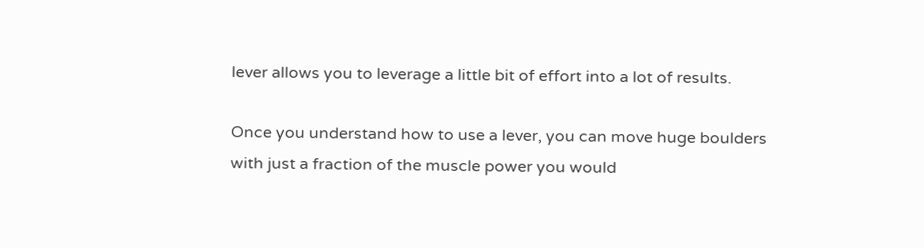lever allows you to leverage a little bit of effort into a lot of results.

Once you understand how to use a lever, you can move huge boulders with just a fraction of the muscle power you would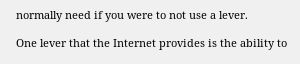normally need if you were to not use a lever.

One lever that the Internet provides is the ability to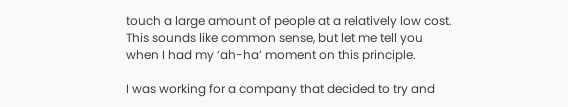touch a large amount of people at a relatively low cost. This sounds like common sense, but let me tell you when I had my ‘ah-ha’ moment on this principle.

I was working for a company that decided to try and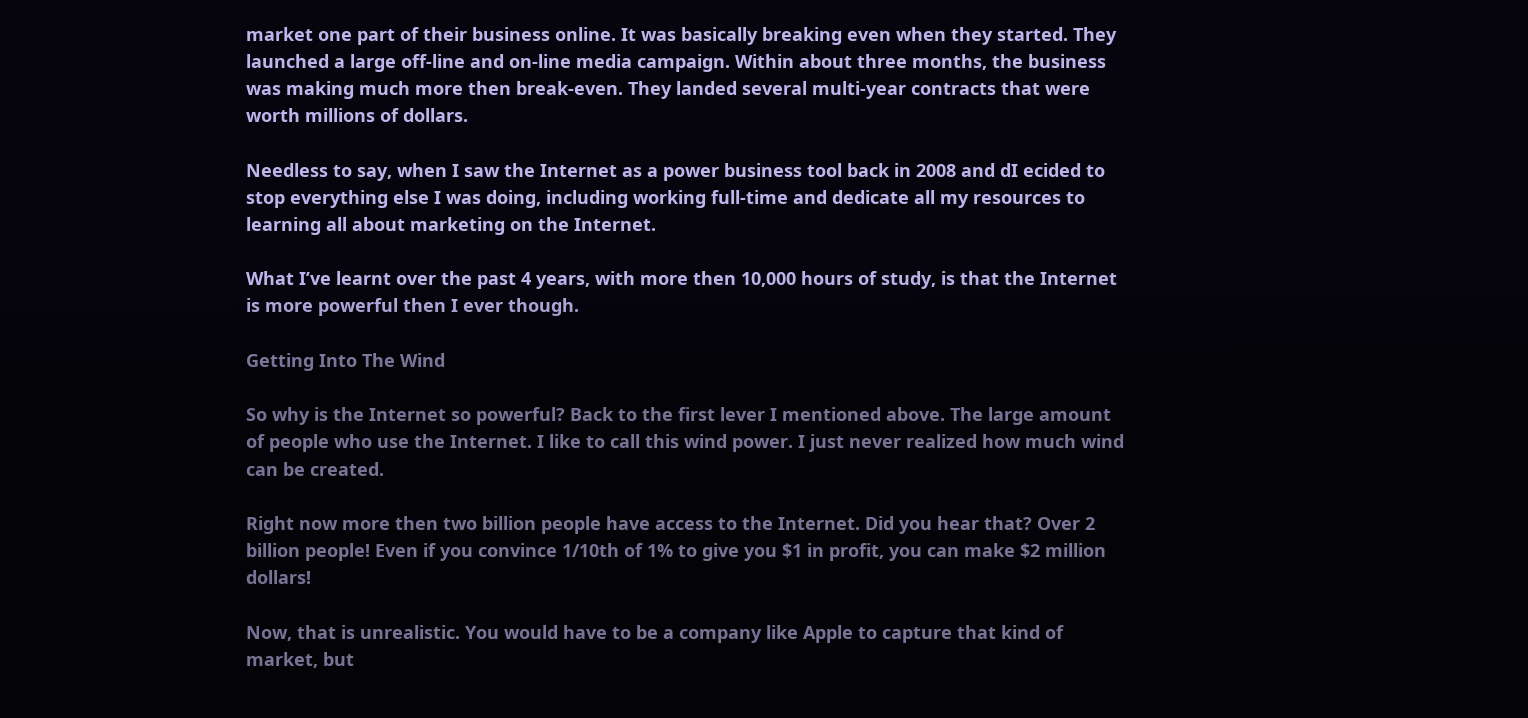market one part of their business online. It was basically breaking even when they started. They launched a large off-line and on-line media campaign. Within about three months, the business was making much more then break-even. They landed several multi-year contracts that were worth millions of dollars.

Needless to say, when I saw the Internet as a power business tool back in 2008 and dI ecided to stop everything else I was doing, including working full-time and dedicate all my resources to learning all about marketing on the Internet.

What I’ve learnt over the past 4 years, with more then 10,000 hours of study, is that the Internet is more powerful then I ever though.

Getting Into The Wind

So why is the Internet so powerful? Back to the first lever I mentioned above. The large amount of people who use the Internet. I like to call this wind power. I just never realized how much wind can be created.

Right now more then two billion people have access to the Internet. Did you hear that? Over 2 billion people! Even if you convince 1/10th of 1% to give you $1 in profit, you can make $2 million dollars!

Now, that is unrealistic. You would have to be a company like Apple to capture that kind of market, but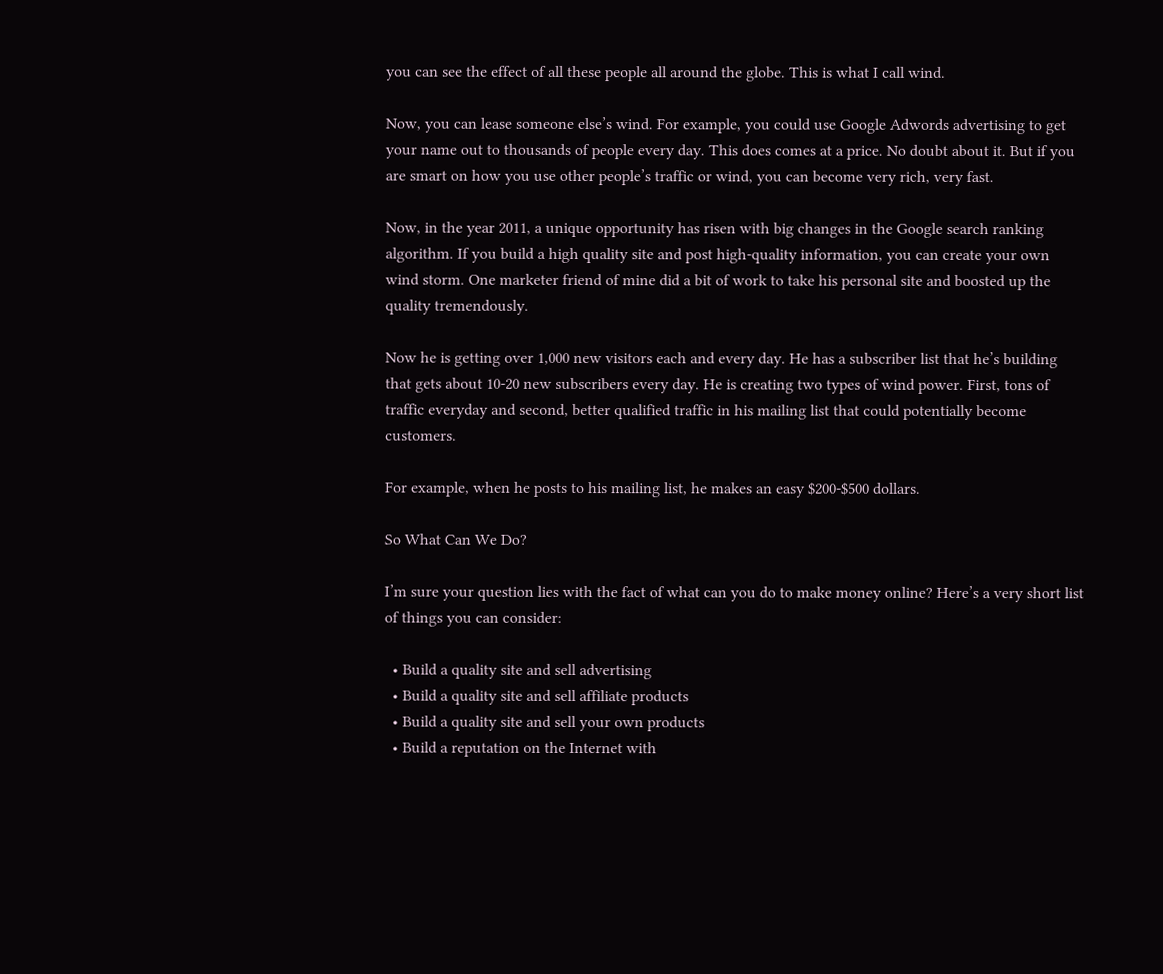you can see the effect of all these people all around the globe. This is what I call wind.

Now, you can lease someone else’s wind. For example, you could use Google Adwords advertising to get your name out to thousands of people every day. This does comes at a price. No doubt about it. But if you are smart on how you use other people’s traffic or wind, you can become very rich, very fast.

Now, in the year 2011, a unique opportunity has risen with big changes in the Google search ranking algorithm. If you build a high quality site and post high-quality information, you can create your own wind storm. One marketer friend of mine did a bit of work to take his personal site and boosted up the quality tremendously.

Now he is getting over 1,000 new visitors each and every day. He has a subscriber list that he’s building that gets about 10-20 new subscribers every day. He is creating two types of wind power. First, tons of traffic everyday and second, better qualified traffic in his mailing list that could potentially become customers.

For example, when he posts to his mailing list, he makes an easy $200-$500 dollars.

So What Can We Do?

I’m sure your question lies with the fact of what can you do to make money online? Here’s a very short list of things you can consider:

  • Build a quality site and sell advertising
  • Build a quality site and sell affiliate products
  • Build a quality site and sell your own products
  • Build a reputation on the Internet with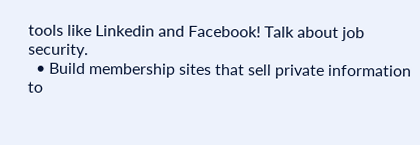tools like Linkedin and Facebook! Talk about job security.
  • Build membership sites that sell private information to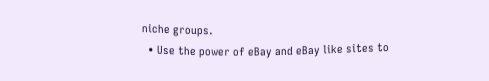niche groups.
  • Use the power of eBay and eBay like sites to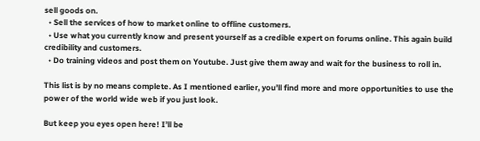sell goods on.
  • Sell the services of how to market online to offline customers.
  • Use what you currently know and present yourself as a credible expert on forums online. This again build credibility and customers.
  • Do training videos and post them on Youtube. Just give them away and wait for the business to roll in.

This list is by no means complete. As I mentioned earlier, you’ll find more and more opportunities to use the power of the world wide web if you just look.

But keep you eyes open here! I’ll be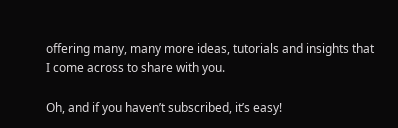offering many, many more ideas, tutorials and insights that I come across to share with you.

Oh, and if you haven’t subscribed, it’s easy!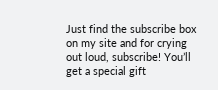Just find the subscribe box on my site and for crying out loud, subscribe! You’ll get a special gift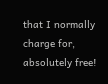that I normally charge for, absolutely free!